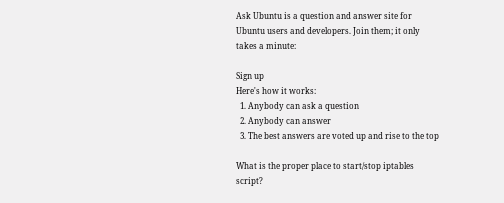Ask Ubuntu is a question and answer site for Ubuntu users and developers. Join them; it only takes a minute:

Sign up
Here's how it works:
  1. Anybody can ask a question
  2. Anybody can answer
  3. The best answers are voted up and rise to the top

What is the proper place to start/stop iptables script?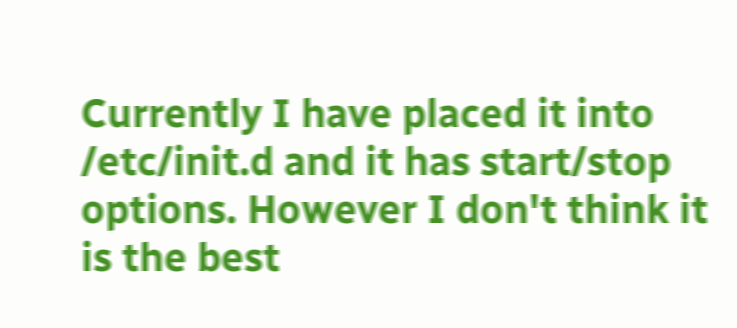Currently I have placed it into /etc/init.d and it has start/stop options. However I don't think it is the best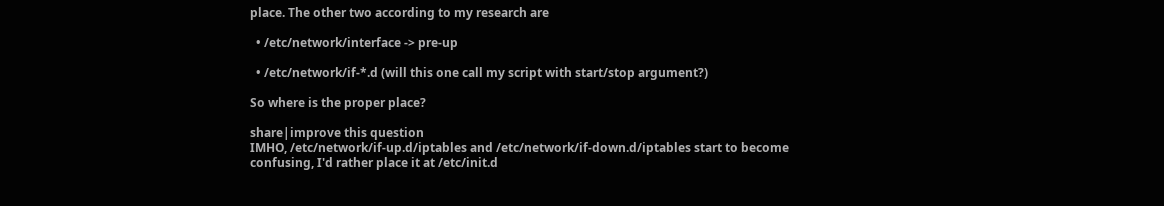place. The other two according to my research are

  • /etc/network/interface -> pre-up

  • /etc/network/if-*.d (will this one call my script with start/stop argument?)

So where is the proper place?

share|improve this question
IMHO, /etc/network/if-up.d/iptables and /etc/network/if-down.d/iptables start to become confusing, I'd rather place it at /etc/init.d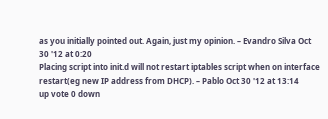as you initially pointed out. Again, just my opinion. – Evandro Silva Oct 30 '12 at 0:20
Placing script into init.d will not restart iptables script when on interface restart(eg new IP address from DHCP). – Pablo Oct 30 '12 at 13:14
up vote 0 down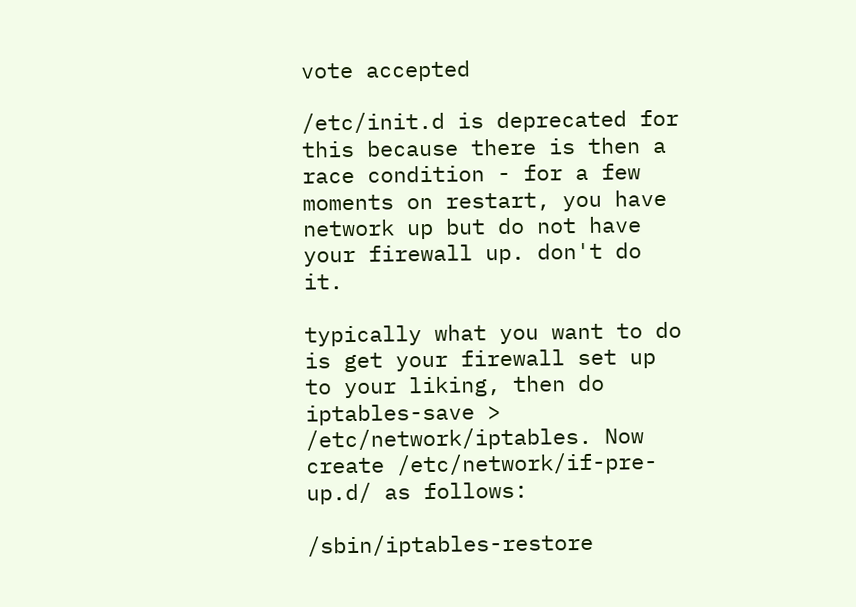vote accepted

/etc/init.d is deprecated for this because there is then a race condition - for a few moments on restart, you have network up but do not have your firewall up. don't do it.

typically what you want to do is get your firewall set up to your liking, then do iptables-save > /etc/network/iptables. Now create /etc/network/if-pre-up.d/ as follows:

/sbin/iptables-restore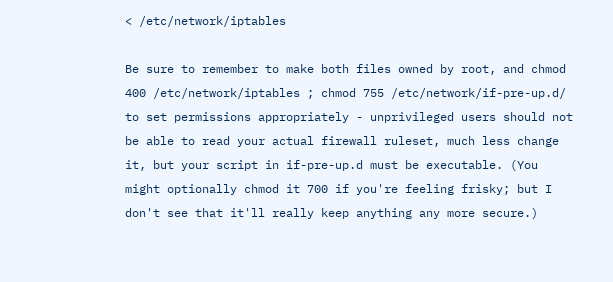< /etc/network/iptables

Be sure to remember to make both files owned by root, and chmod 400 /etc/network/iptables ; chmod 755 /etc/network/if-pre-up.d/ to set permissions appropriately - unprivileged users should not be able to read your actual firewall ruleset, much less change it, but your script in if-pre-up.d must be executable. (You might optionally chmod it 700 if you're feeling frisky; but I don't see that it'll really keep anything any more secure.)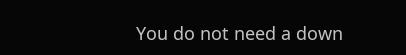You do not need a down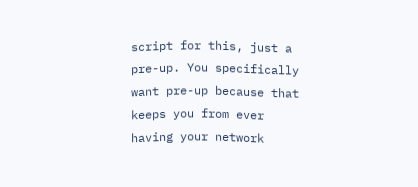script for this, just a pre-up. You specifically want pre-up because that keeps you from ever having your network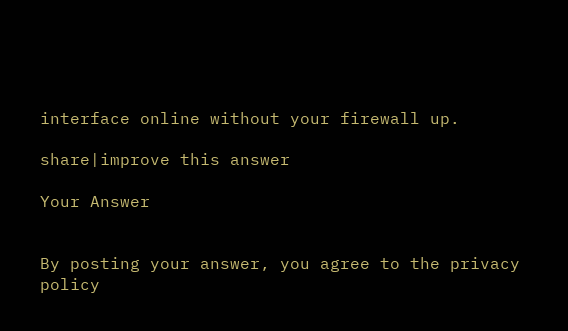interface online without your firewall up.

share|improve this answer

Your Answer


By posting your answer, you agree to the privacy policy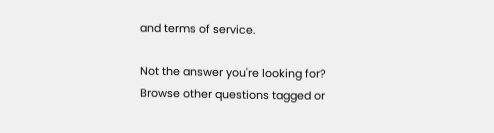and terms of service.

Not the answer you're looking for? Browse other questions tagged or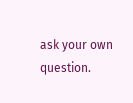ask your own question.